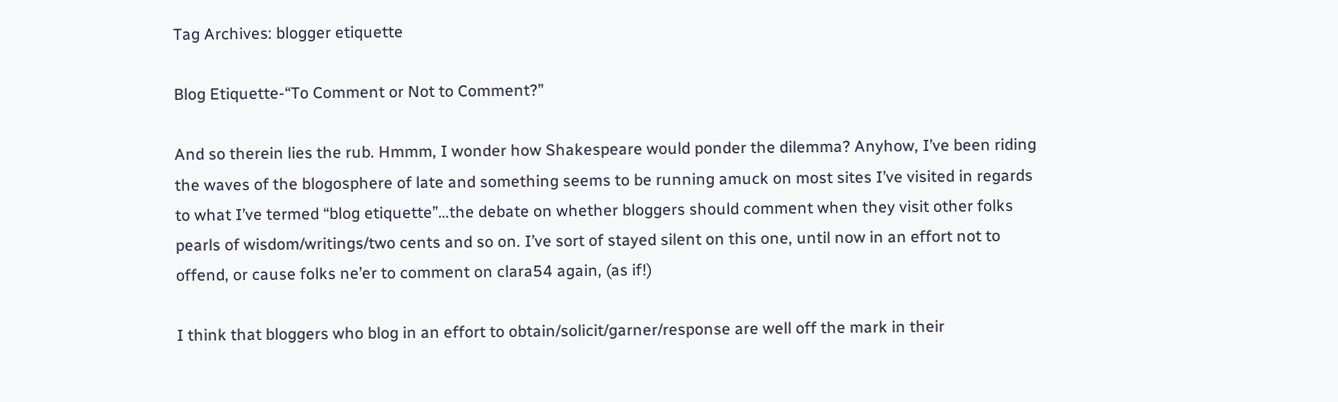Tag Archives: blogger etiquette

Blog Etiquette-“To Comment or Not to Comment?”

And so therein lies the rub. Hmmm, I wonder how Shakespeare would ponder the dilemma? Anyhow, I’ve been riding the waves of the blogosphere of late and something seems to be running amuck on most sites I’ve visited in regards to what I’ve termed “blog etiquette”…the debate on whether bloggers should comment when they visit other folks pearls of wisdom/writings/two cents and so on. I’ve sort of stayed silent on this one, until now in an effort not to offend, or cause folks ne’er to comment on clara54 again, (as if!)

I think that bloggers who blog in an effort to obtain/solicit/garner/response are well off the mark in their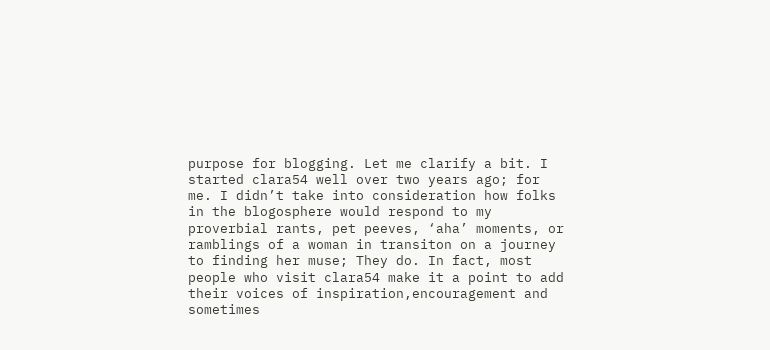purpose for blogging. Let me clarify a bit. I started clara54 well over two years ago; for me. I didn’t take into consideration how folks in the blogosphere would respond to my proverbial rants, pet peeves, ‘aha’ moments, or ramblings of a woman in transiton on a journey to finding her muse; They do. In fact, most people who visit clara54 make it a point to add their voices of inspiration,encouragement and sometimes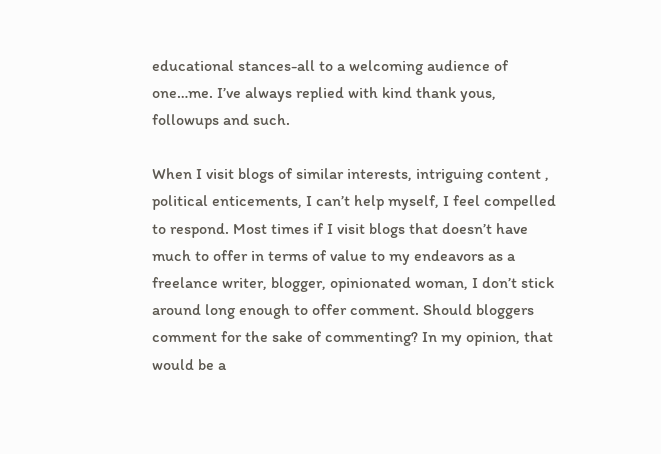educational stances-all to a welcoming audience of one…me. I’ve always replied with kind thank yous, followups and such.

When I visit blogs of similar interests, intriguing content , political enticements, I can’t help myself, I feel compelled to respond. Most times if I visit blogs that doesn’t have much to offer in terms of value to my endeavors as a freelance writer, blogger, opinionated woman, I don’t stick around long enough to offer comment. Should bloggers comment for the sake of commenting? In my opinion, that would be a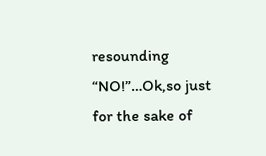resounding “NO!”…Ok,so just for the sake of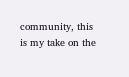community, this is my take on the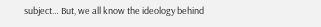subject… But, we all know the ideology behind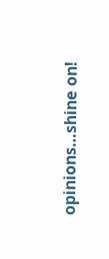opinions…shine on!